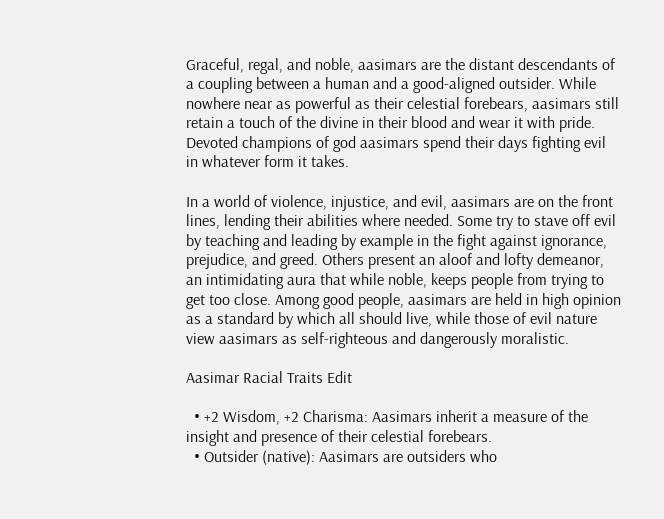Graceful, regal, and noble, aasimars are the distant descendants of a coupling between a human and a good-aligned outsider. While nowhere near as powerful as their celestial forebears, aasimars still retain a touch of the divine in their blood and wear it with pride. Devoted champions of god aasimars spend their days fighting evil in whatever form it takes.

In a world of violence, injustice, and evil, aasimars are on the front lines, lending their abilities where needed. Some try to stave off evil by teaching and leading by example in the fight against ignorance, prejudice, and greed. Others present an aloof and lofty demeanor, an intimidating aura that while noble, keeps people from trying to get too close. Among good people, aasimars are held in high opinion as a standard by which all should live, while those of evil nature view aasimars as self-righteous and dangerously moralistic.

Aasimar Racial Traits Edit

  • +2 Wisdom, +2 Charisma: Aasimars inherit a measure of the insight and presence of their celestial forebears.
  • Outsider (native): Aasimars are outsiders who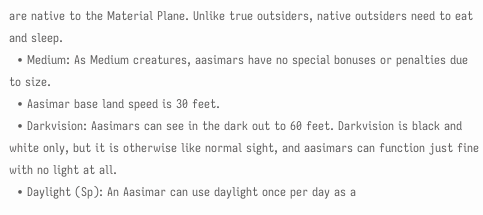are native to the Material Plane. Unlike true outsiders, native outsiders need to eat and sleep.
  • Medium: As Medium creatures, aasimars have no special bonuses or penalties due to size.
  • Aasimar base land speed is 30 feet.
  • Darkvision: Aasimars can see in the dark out to 60 feet. Darkvision is black and white only, but it is otherwise like normal sight, and aasimars can function just fine with no light at all.
  • Daylight (Sp): An Aasimar can use daylight once per day as a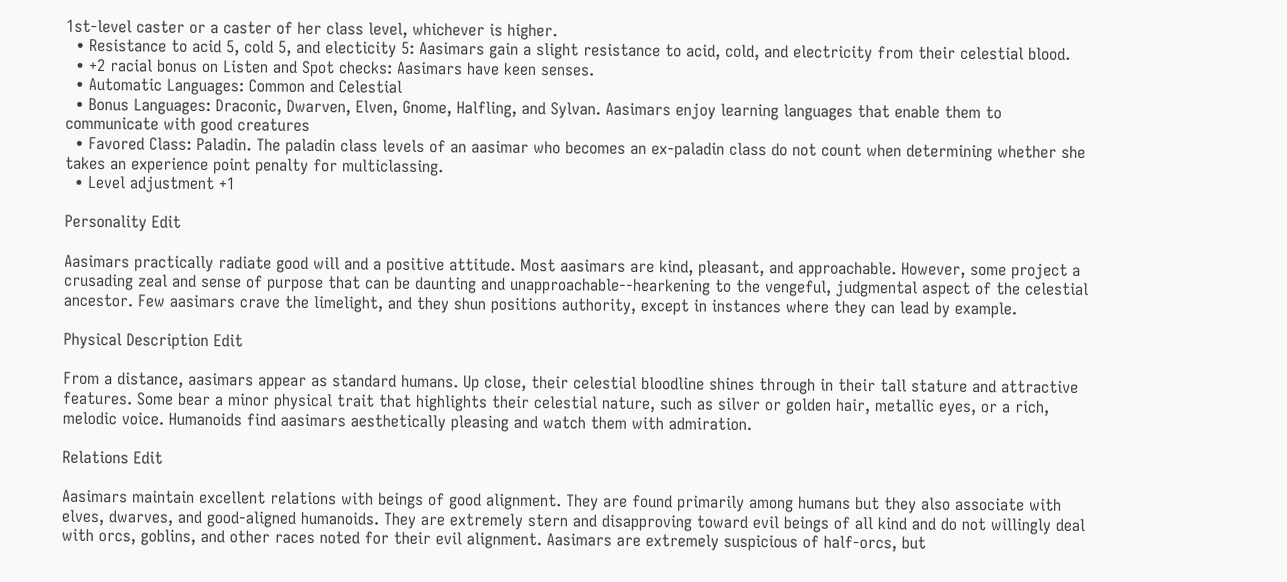1st-level caster or a caster of her class level, whichever is higher.
  • Resistance to acid 5, cold 5, and electicity 5: Aasimars gain a slight resistance to acid, cold, and electricity from their celestial blood.
  • +2 racial bonus on Listen and Spot checks: Aasimars have keen senses.
  • Automatic Languages: Common and Celestial
  • Bonus Languages: Draconic, Dwarven, Elven, Gnome, Halfling, and Sylvan. Aasimars enjoy learning languages that enable them to communicate with good creatures
  • Favored Class: Paladin. The paladin class levels of an aasimar who becomes an ex-paladin class do not count when determining whether she takes an experience point penalty for multiclassing.
  • Level adjustment +1

Personality Edit

Aasimars practically radiate good will and a positive attitude. Most aasimars are kind, pleasant, and approachable. However, some project a crusading zeal and sense of purpose that can be daunting and unapproachable--hearkening to the vengeful, judgmental aspect of the celestial ancestor. Few aasimars crave the limelight, and they shun positions authority, except in instances where they can lead by example.

Physical Description Edit

From a distance, aasimars appear as standard humans. Up close, their celestial bloodline shines through in their tall stature and attractive features. Some bear a minor physical trait that highlights their celestial nature, such as silver or golden hair, metallic eyes, or a rich, melodic voice. Humanoids find aasimars aesthetically pleasing and watch them with admiration.

Relations Edit

Aasimars maintain excellent relations with beings of good alignment. They are found primarily among humans but they also associate with elves, dwarves, and good-aligned humanoids. They are extremely stern and disapproving toward evil beings of all kind and do not willingly deal with orcs, goblins, and other races noted for their evil alignment. Aasimars are extremely suspicious of half-orcs, but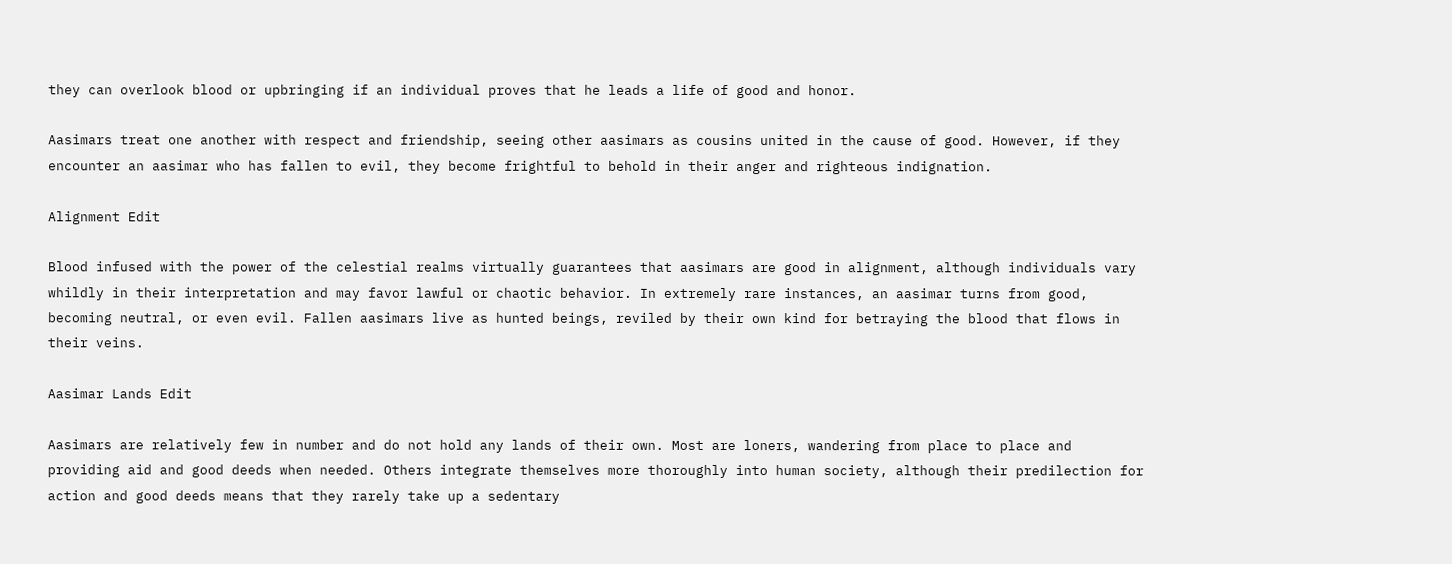they can overlook blood or upbringing if an individual proves that he leads a life of good and honor.

Aasimars treat one another with respect and friendship, seeing other aasimars as cousins united in the cause of good. However, if they encounter an aasimar who has fallen to evil, they become frightful to behold in their anger and righteous indignation.

Alignment Edit

Blood infused with the power of the celestial realms virtually guarantees that aasimars are good in alignment, although individuals vary whildly in their interpretation and may favor lawful or chaotic behavior. In extremely rare instances, an aasimar turns from good, becoming neutral, or even evil. Fallen aasimars live as hunted beings, reviled by their own kind for betraying the blood that flows in their veins.

Aasimar Lands Edit

Aasimars are relatively few in number and do not hold any lands of their own. Most are loners, wandering from place to place and providing aid and good deeds when needed. Others integrate themselves more thoroughly into human society, although their predilection for action and good deeds means that they rarely take up a sedentary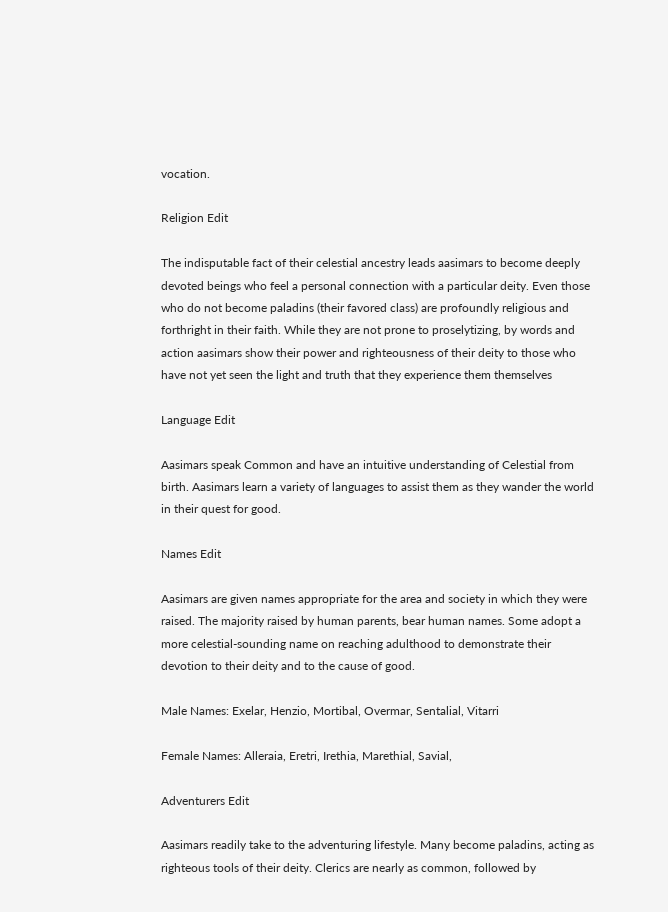vocation.

Religion Edit

The indisputable fact of their celestial ancestry leads aasimars to become deeply devoted beings who feel a personal connection with a particular deity. Even those who do not become paladins (their favored class) are profoundly religious and forthright in their faith. While they are not prone to proselytizing, by words and action aasimars show their power and righteousness of their deity to those who have not yet seen the light and truth that they experience them themselves

Language Edit

Aasimars speak Common and have an intuitive understanding of Celestial from birth. Aasimars learn a variety of languages to assist them as they wander the world in their quest for good.

Names Edit

Aasimars are given names appropriate for the area and society in which they were raised. The majority raised by human parents, bear human names. Some adopt a more celestial-sounding name on reaching adulthood to demonstrate their devotion to their deity and to the cause of good.

Male Names: Exelar, Henzio, Mortibal, Overmar, Sentalial, Vitarri

Female Names: Alleraia, Eretri, Irethia, Marethial, Savial,

Adventurers Edit

Aasimars readily take to the adventuring lifestyle. Many become paladins, acting as righteous tools of their deity. Clerics are nearly as common, followed by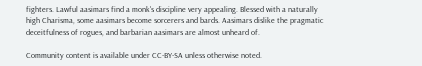fighters. Lawful aasimars find a monk's discipline very appealing. Blessed with a naturally high Charisma, some aasimars become sorcerers and bards. Aasimars dislike the pragmatic deceitfulness of rogues, and barbarian aasimars are almost unheard of.

Community content is available under CC-BY-SA unless otherwise noted.